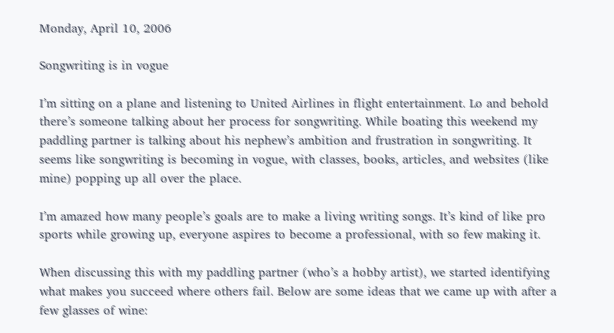Monday, April 10, 2006

Songwriting is in vogue

I’m sitting on a plane and listening to United Airlines in flight entertainment. Lo and behold there’s someone talking about her process for songwriting. While boating this weekend my paddling partner is talking about his nephew’s ambition and frustration in songwriting. It seems like songwriting is becoming in vogue, with classes, books, articles, and websites (like mine) popping up all over the place.

I’m amazed how many people’s goals are to make a living writing songs. It’s kind of like pro sports while growing up, everyone aspires to become a professional, with so few making it.

When discussing this with my paddling partner (who’s a hobby artist), we started identifying what makes you succeed where others fail. Below are some ideas that we came up with after a few glasses of wine: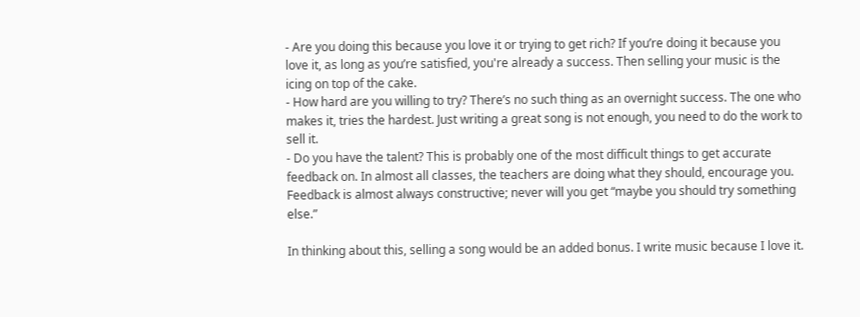- Are you doing this because you love it or trying to get rich? If you’re doing it because you love it, as long as you’re satisfied, you're already a success. Then selling your music is the icing on top of the cake.
- How hard are you willing to try? There’s no such thing as an overnight success. The one who makes it, tries the hardest. Just writing a great song is not enough, you need to do the work to sell it.
- Do you have the talent? This is probably one of the most difficult things to get accurate feedback on. In almost all classes, the teachers are doing what they should, encourage you. Feedback is almost always constructive; never will you get “maybe you should try something else.”

In thinking about this, selling a song would be an added bonus. I write music because I love it.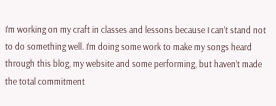I’m working on my craft in classes and lessons because I can’t stand not to do something well. I’m doing some work to make my songs heard through this blog, my website and some performing, but haven’t made the total commitment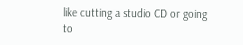like cutting a studio CD or going to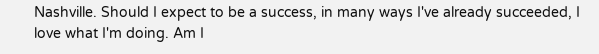Nashville. Should I expect to be a success, in many ways I've already succeeded, I love what I'm doing. Am I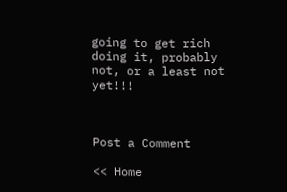going to get rich doing it, probably not, or a least not yet!!!



Post a Comment

<< Home